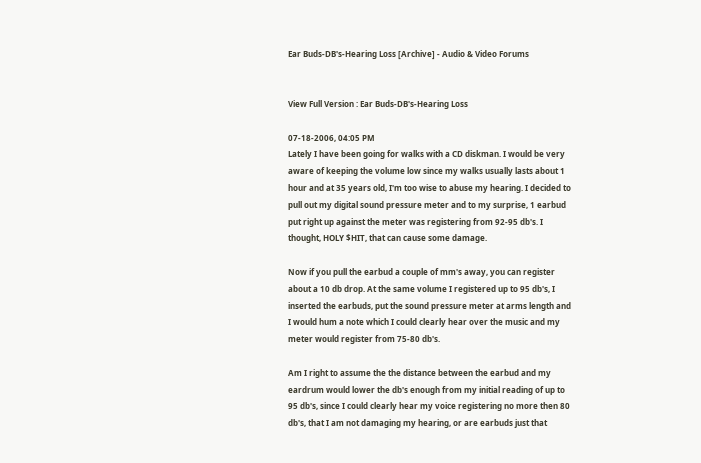Ear Buds-DB's-Hearing Loss [Archive] - Audio & Video Forums


View Full Version : Ear Buds-DB's-Hearing Loss

07-18-2006, 04:05 PM
Lately I have been going for walks with a CD diskman. I would be very aware of keeping the volume low since my walks usually lasts about 1 hour and at 35 years old, I'm too wise to abuse my hearing. I decided to pull out my digital sound pressure meter and to my surprise, 1 earbud put right up against the meter was registering from 92-95 db's. I thought, HOLY $HIT, that can cause some damage.

Now if you pull the earbud a couple of mm's away, you can register about a 10 db drop. At the same volume I registered up to 95 db's, I inserted the earbuds, put the sound pressure meter at arms length and I would hum a note which I could clearly hear over the music and my meter would register from 75-80 db's.

Am I right to assume the the distance between the earbud and my eardrum would lower the db's enough from my initial reading of up to 95 db's, since I could clearly hear my voice registering no more then 80 db's, that I am not damaging my hearing, or are earbuds just that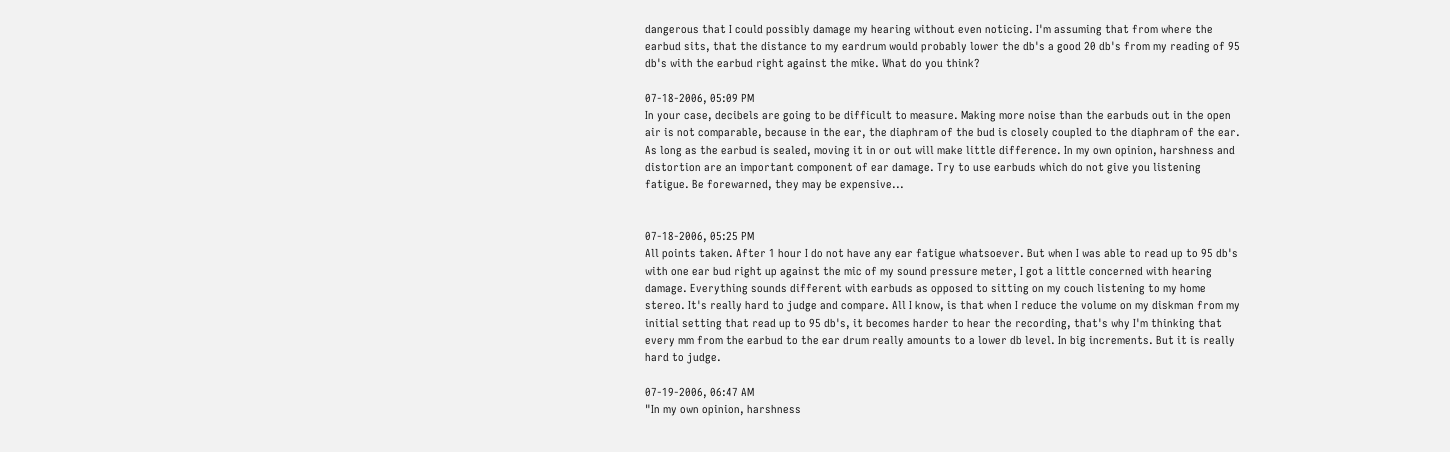dangerous that I could possibly damage my hearing without even noticing. I'm assuming that from where the earbud sits, that the distance to my eardrum would probably lower the db's a good 20 db's from my reading of 95 db's with the earbud right against the mike. What do you think?

07-18-2006, 05:09 PM
In your case, decibels are going to be difficult to measure. Making more noise than the earbuds out in the open air is not comparable, because in the ear, the diaphram of the bud is closely coupled to the diaphram of the ear. As long as the earbud is sealed, moving it in or out will make little difference. In my own opinion, harshness and distortion are an important component of ear damage. Try to use earbuds which do not give you listening fatigue. Be forewarned, they may be expensive...


07-18-2006, 05:25 PM
All points taken. After 1 hour I do not have any ear fatigue whatsoever. But when I was able to read up to 95 db's with one ear bud right up against the mic of my sound pressure meter, I got a little concerned with hearing damage. Everything sounds different with earbuds as opposed to sitting on my couch listening to my home stereo. It's really hard to judge and compare. All I know, is that when I reduce the volume on my diskman from my initial setting that read up to 95 db's, it becomes harder to hear the recording, that's why I'm thinking that every mm from the earbud to the ear drum really amounts to a lower db level. In big increments. But it is really hard to judge.

07-19-2006, 06:47 AM
"In my own opinion, harshness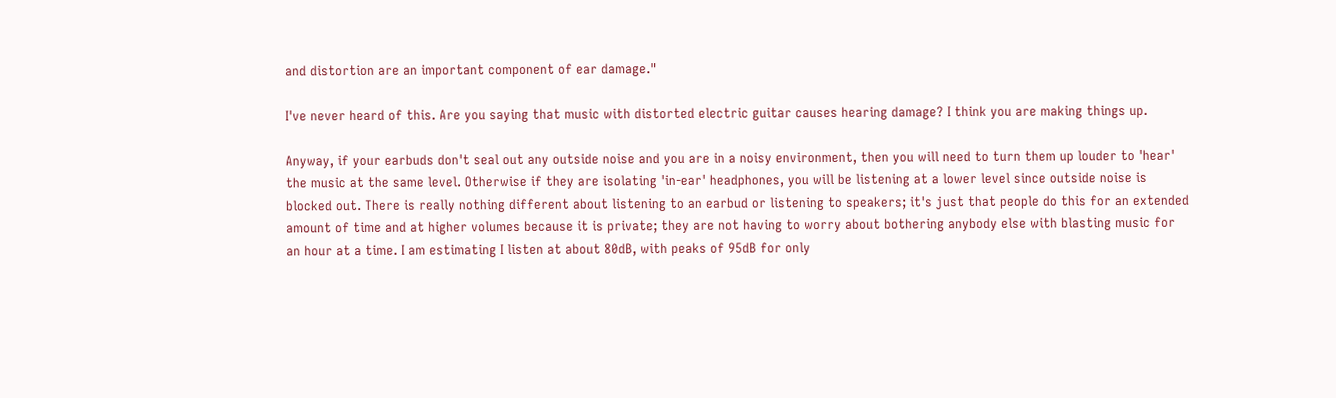and distortion are an important component of ear damage."

I've never heard of this. Are you saying that music with distorted electric guitar causes hearing damage? I think you are making things up.

Anyway, if your earbuds don't seal out any outside noise and you are in a noisy environment, then you will need to turn them up louder to 'hear' the music at the same level. Otherwise if they are isolating 'in-ear' headphones, you will be listening at a lower level since outside noise is blocked out. There is really nothing different about listening to an earbud or listening to speakers; it's just that people do this for an extended amount of time and at higher volumes because it is private; they are not having to worry about bothering anybody else with blasting music for an hour at a time. I am estimating I listen at about 80dB, with peaks of 95dB for only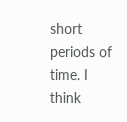short periods of time. I think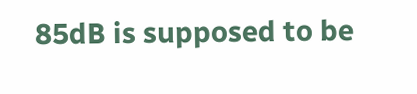85dB is supposed to be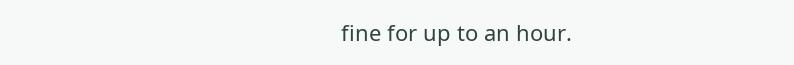fine for up to an hour.